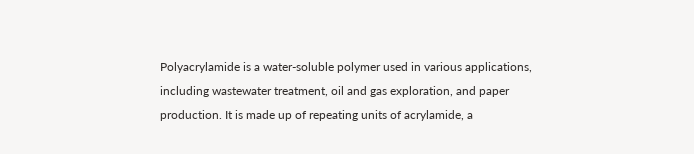Polyacrylamide is a water-soluble polymer used in various applications, including wastewater treatment, oil and gas exploration, and paper production. It is made up of repeating units of acrylamide, a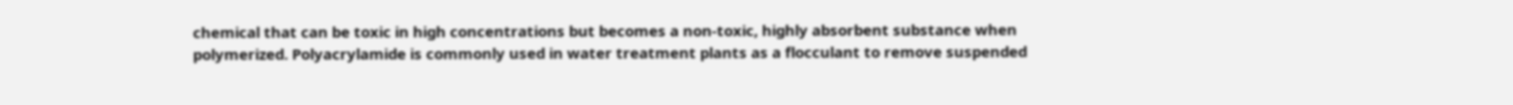chemical that can be toxic in high concentrations but becomes a non-toxic, highly absorbent substance when polymerized. Polyacrylamide is commonly used in water treatment plants as a flocculant to remove suspended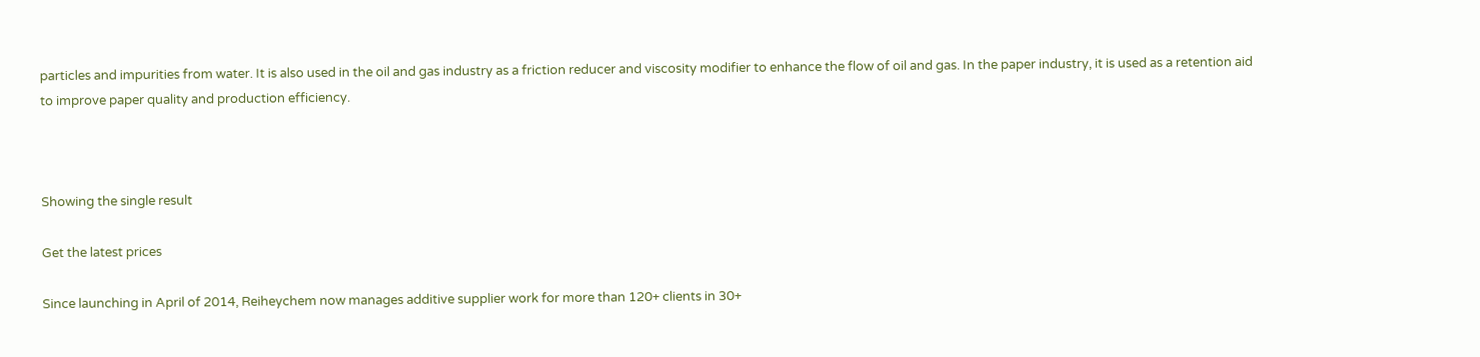particles and impurities from water. It is also used in the oil and gas industry as a friction reducer and viscosity modifier to enhance the flow of oil and gas. In the paper industry, it is used as a retention aid to improve paper quality and production efficiency.



Showing the single result

Get the latest prices

Since launching in April of 2014, Reiheychem now manages additive supplier work for more than 120+ clients in 30+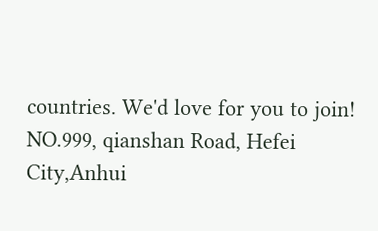countries. We'd love for you to join!
NO.999, qianshan Road, Hefei City,Anhui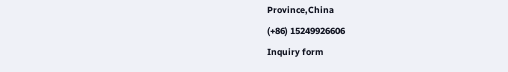Province,China
(+86) 15249926606
Inquiry form